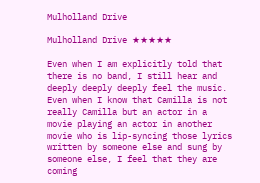Mulholland Drive

Mulholland Drive ★★★★★

Even when I am explicitly told that there is no band, I still hear and deeply deeply deeply feel the music. Even when I know that Camilla is not really Camilla but an actor in a movie playing an actor in another movie who is lip-syncing those lyrics written by someone else and sung by someone else, I feel that they are coming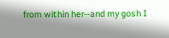from within her--and my gosh I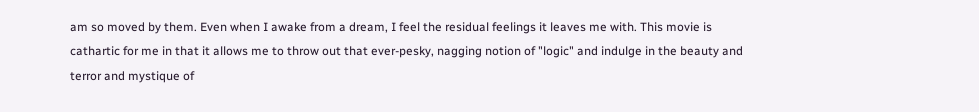am so moved by them. Even when I awake from a dream, I feel the residual feelings it leaves me with. This movie is cathartic for me in that it allows me to throw out that ever-pesky, nagging notion of "logic" and indulge in the beauty and terror and mystique of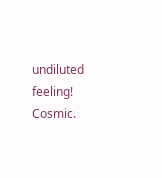undiluted feeling! Cosmic.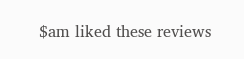$am liked these reviews